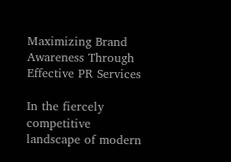Maximizing Brand Awareness Through Effective PR Services

In the fiercely competitive landscape of modern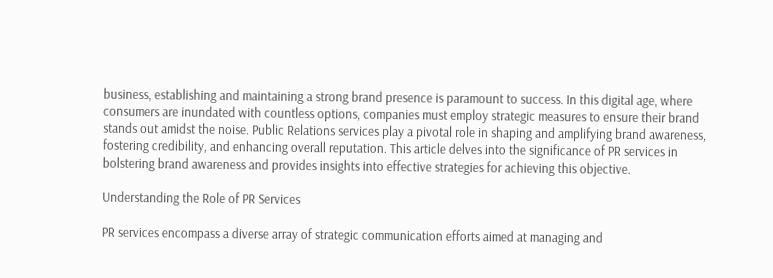business, establishing and maintaining a strong brand presence is paramount to success. In this digital age, where consumers are inundated with countless options, companies must employ strategic measures to ensure their brand stands out amidst the noise. Public Relations services play a pivotal role in shaping and amplifying brand awareness, fostering credibility, and enhancing overall reputation. This article delves into the significance of PR services in bolstering brand awareness and provides insights into effective strategies for achieving this objective.

Understanding the Role of PR Services

PR services encompass a diverse array of strategic communication efforts aimed at managing and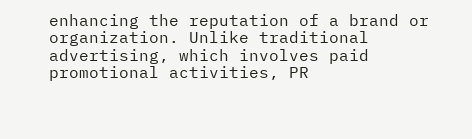enhancing the reputation of a brand or organization. Unlike traditional advertising, which involves paid promotional activities, PR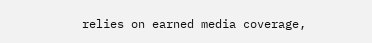relies on earned media coverage,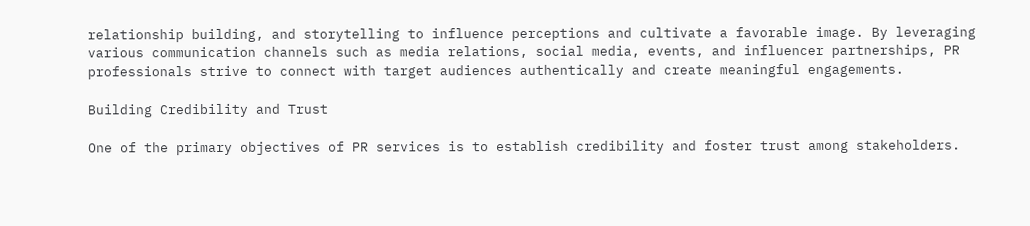relationship building, and storytelling to influence perceptions and cultivate a favorable image. By leveraging various communication channels such as media relations, social media, events, and influencer partnerships, PR professionals strive to connect with target audiences authentically and create meaningful engagements.

Building Credibility and Trust

One of the primary objectives of PR services is to establish credibility and foster trust among stakeholders.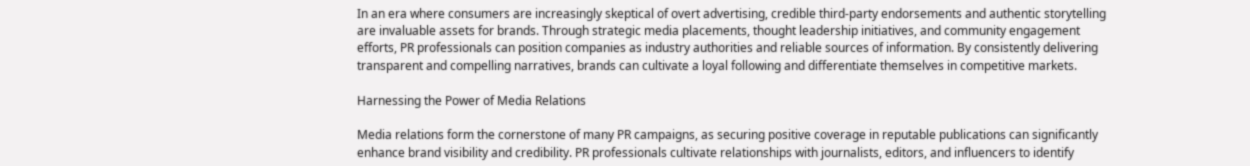In an era where consumers are increasingly skeptical of overt advertising, credible third-party endorsements and authentic storytelling are invaluable assets for brands. Through strategic media placements, thought leadership initiatives, and community engagement efforts, PR professionals can position companies as industry authorities and reliable sources of information. By consistently delivering transparent and compelling narratives, brands can cultivate a loyal following and differentiate themselves in competitive markets.

Harnessing the Power of Media Relations

Media relations form the cornerstone of many PR campaigns, as securing positive coverage in reputable publications can significantly enhance brand visibility and credibility. PR professionals cultivate relationships with journalists, editors, and influencers to identify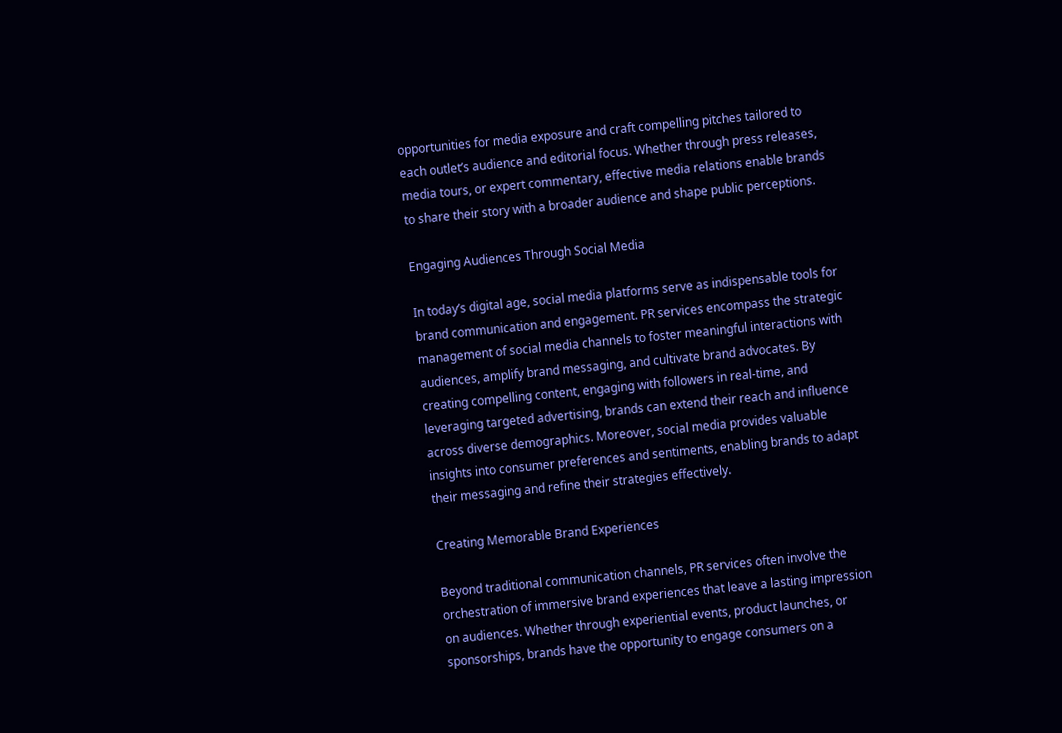opportunities for media exposure and craft compelling pitches tailored to each outlet’s audience and editorial focus. Whether through press releases, media tours, or expert commentary, effective media relations enable brands to share their story with a broader audience and shape public perceptions.

Engaging Audiences Through Social Media

In today’s digital age, social media platforms serve as indispensable tools for brand communication and engagement. PR services encompass the strategic management of social media channels to foster meaningful interactions with audiences, amplify brand messaging, and cultivate brand advocates. By creating compelling content, engaging with followers in real-time, and leveraging targeted advertising, brands can extend their reach and influence across diverse demographics. Moreover, social media provides valuable insights into consumer preferences and sentiments, enabling brands to adapt their messaging and refine their strategies effectively.

Creating Memorable Brand Experiences

Beyond traditional communication channels, PR services often involve the orchestration of immersive brand experiences that leave a lasting impression on audiences. Whether through experiential events, product launches, or sponsorships, brands have the opportunity to engage consumers on a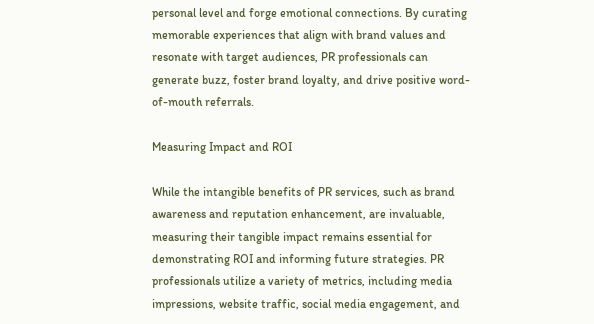personal level and forge emotional connections. By curating memorable experiences that align with brand values and resonate with target audiences, PR professionals can generate buzz, foster brand loyalty, and drive positive word-of-mouth referrals.

Measuring Impact and ROI

While the intangible benefits of PR services, such as brand awareness and reputation enhancement, are invaluable, measuring their tangible impact remains essential for demonstrating ROI and informing future strategies. PR professionals utilize a variety of metrics, including media impressions, website traffic, social media engagement, and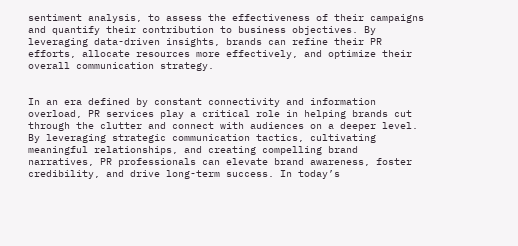sentiment analysis, to assess the effectiveness of their campaigns and quantify their contribution to business objectives. By leveraging data-driven insights, brands can refine their PR efforts, allocate resources more effectively, and optimize their overall communication strategy.


In an era defined by constant connectivity and information overload, PR services play a critical role in helping brands cut through the clutter and connect with audiences on a deeper level. By leveraging strategic communication tactics, cultivating meaningful relationships, and creating compelling brand narratives, PR professionals can elevate brand awareness, foster credibility, and drive long-term success. In today’s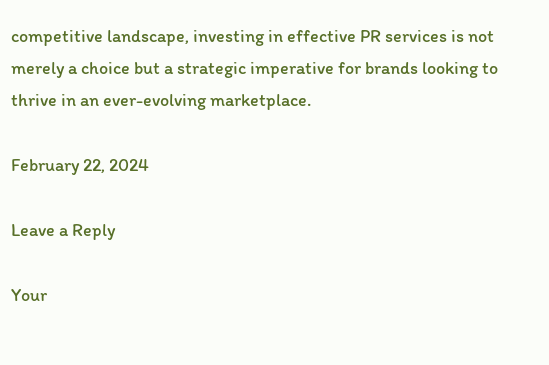competitive landscape, investing in effective PR services is not merely a choice but a strategic imperative for brands looking to thrive in an ever-evolving marketplace.

February 22, 2024

Leave a Reply

Your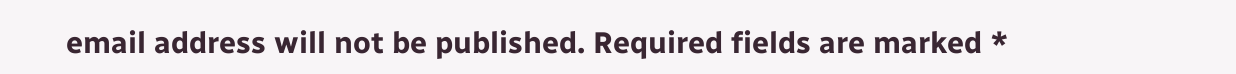email address will not be published. Required fields are marked *